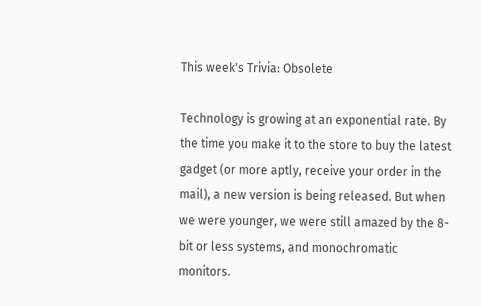This week's Trivia: Obsolete

Technology is growing at an exponential rate. By the time you make it to the store to buy the latest gadget (or more aptly, receive your order in the mail), a new version is being released. But when we were younger, we were still amazed by the 8-bit or less systems, and monochromatic monitors.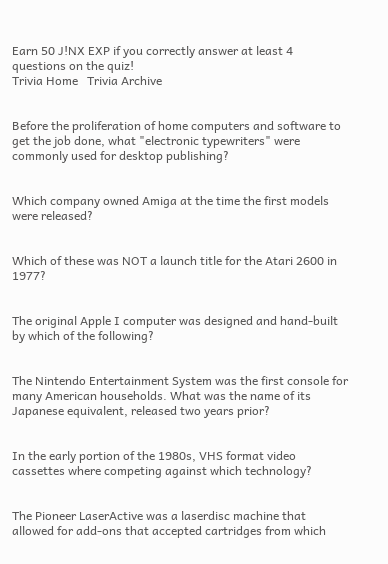Earn 50 J!NX EXP if you correctly answer at least 4 questions on the quiz!
Trivia Home   Trivia Archive


Before the proliferation of home computers and software to get the job done, what "electronic typewriters" were commonly used for desktop publishing?


Which company owned Amiga at the time the first models were released?


Which of these was NOT a launch title for the Atari 2600 in 1977?


The original Apple I computer was designed and hand-built by which of the following?


The Nintendo Entertainment System was the first console for many American households. What was the name of its Japanese equivalent, released two years prior?


In the early portion of the 1980s, VHS format video cassettes where competing against which technology?


The Pioneer LaserActive was a laserdisc machine that allowed for add-ons that accepted cartridges from which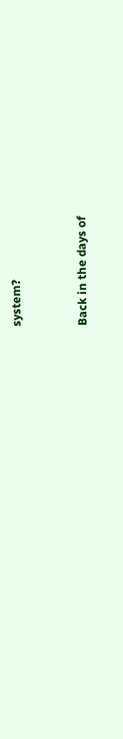system?


Back in the days of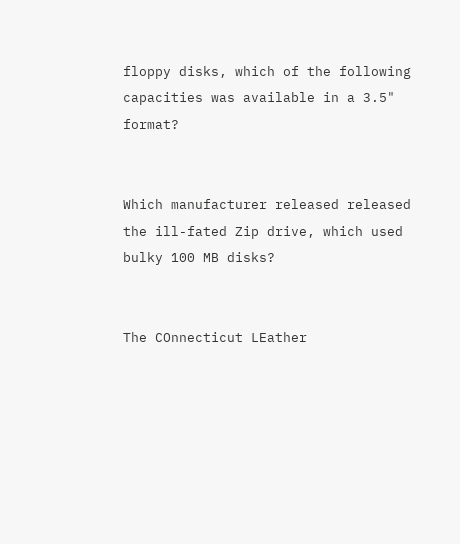floppy disks, which of the following capacities was available in a 3.5" format?


Which manufacturer released released the ill-fated Zip drive, which used bulky 100 MB disks?


The COnnecticut LEather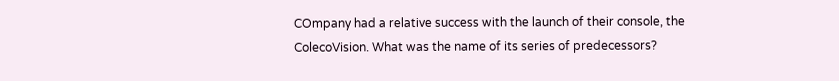COmpany had a relative success with the launch of their console, the ColecoVision. What was the name of its series of predecessors?